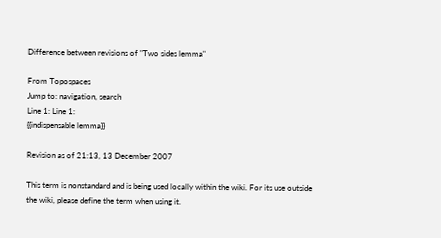Difference between revisions of "Two sides lemma"

From Topospaces
Jump to: navigation, search
Line 1: Line 1:
{{indispensable lemma}}

Revision as of 21:13, 13 December 2007

This term is nonstandard and is being used locally within the wiki. For its use outside the wiki, please define the term when using it.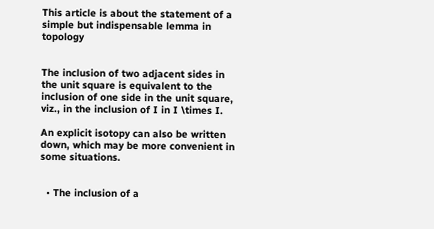This article is about the statement of a simple but indispensable lemma in topology


The inclusion of two adjacent sides in the unit square is equivalent to the inclusion of one side in the unit square, viz., in the inclusion of I in I \times I.

An explicit isotopy can also be written down, which may be more convenient in some situations.


  • The inclusion of a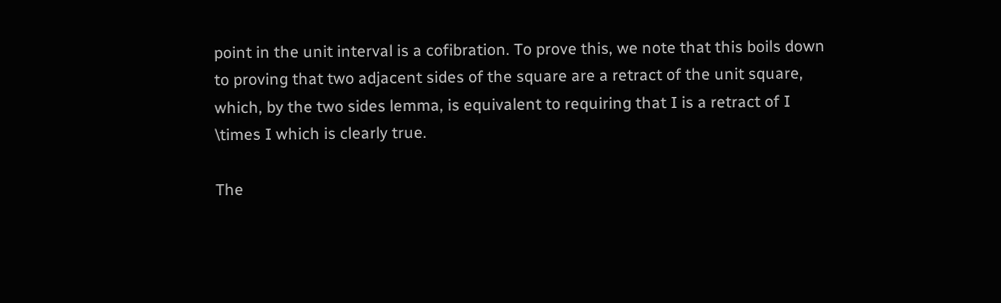point in the unit interval is a cofibration. To prove this, we note that this boils down to proving that two adjacent sides of the square are a retract of the unit square, which, by the two sides lemma, is equivalent to requiring that I is a retract of I \times I which is clearly true.

The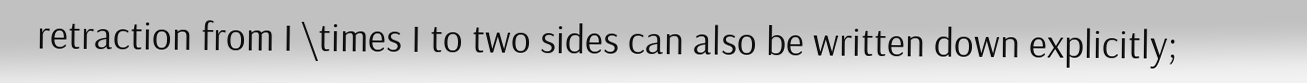retraction from I \times I to two sides can also be written down explicitly;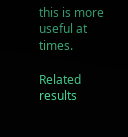this is more useful at times.

Related results